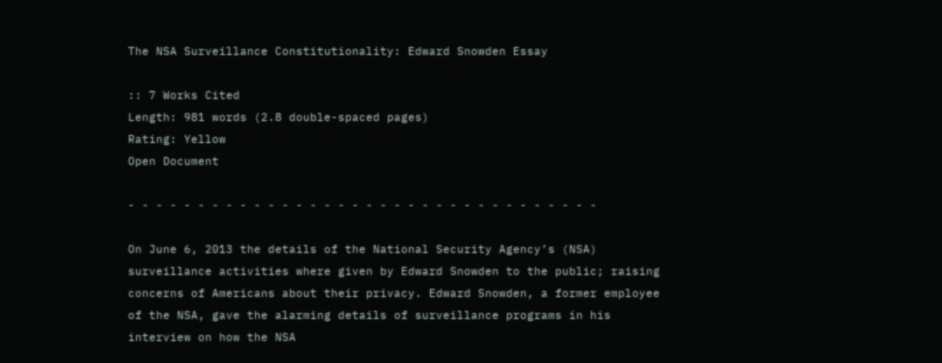The NSA Surveillance Constitutionality: Edward Snowden Essay

:: 7 Works Cited
Length: 981 words (2.8 double-spaced pages)
Rating: Yellow
Open Document

- - - - - - - - - - - - - - - - - - - - - - - - - - - - - - - - - -

On June 6, 2013 the details of the National Security Agency’s (NSA) surveillance activities where given by Edward Snowden to the public; raising concerns of Americans about their privacy. Edward Snowden, a former employee of the NSA, gave the alarming details of surveillance programs in his interview on how the NSA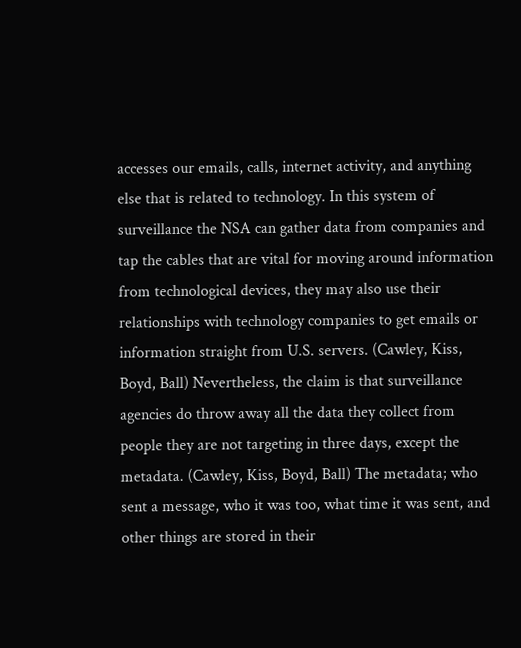accesses our emails, calls, internet activity, and anything else that is related to technology. In this system of surveillance the NSA can gather data from companies and tap the cables that are vital for moving around information from technological devices, they may also use their relationships with technology companies to get emails or information straight from U.S. servers. (Cawley, Kiss, Boyd, Ball) Nevertheless, the claim is that surveillance agencies do throw away all the data they collect from people they are not targeting in three days, except the metadata. (Cawley, Kiss, Boyd, Ball) The metadata; who sent a message, who it was too, what time it was sent, and other things are stored in their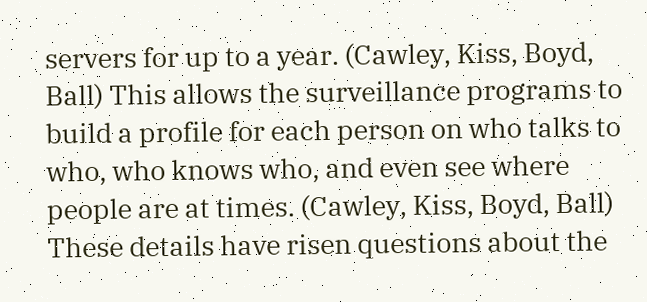servers for up to a year. (Cawley, Kiss, Boyd, Ball) This allows the surveillance programs to build a profile for each person on who talks to who, who knows who, and even see where people are at times. (Cawley, Kiss, Boyd, Ball) These details have risen questions about the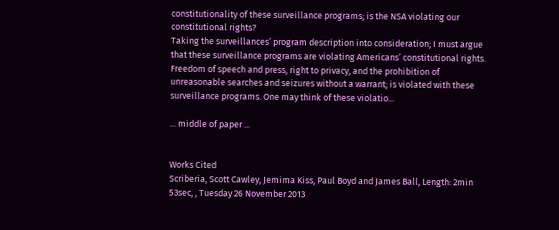constitutionality of these surveillance programs; is the NSA violating our constitutional rights?
Taking the surveillances’ program description into consideration; I must argue that these surveillance programs are violating Americans’ constitutional rights. Freedom of speech and press, right to privacy, and the prohibition of unreasonable searches and seizures without a warrant; is violated with these surveillance programs. One may think of these violatio...

... middle of paper ...


Works Cited
Scriberia, Scott Cawley, Jemima Kiss, Paul Boyd and James Ball, Length: 2min 53sec, , Tuesday 26 November 2013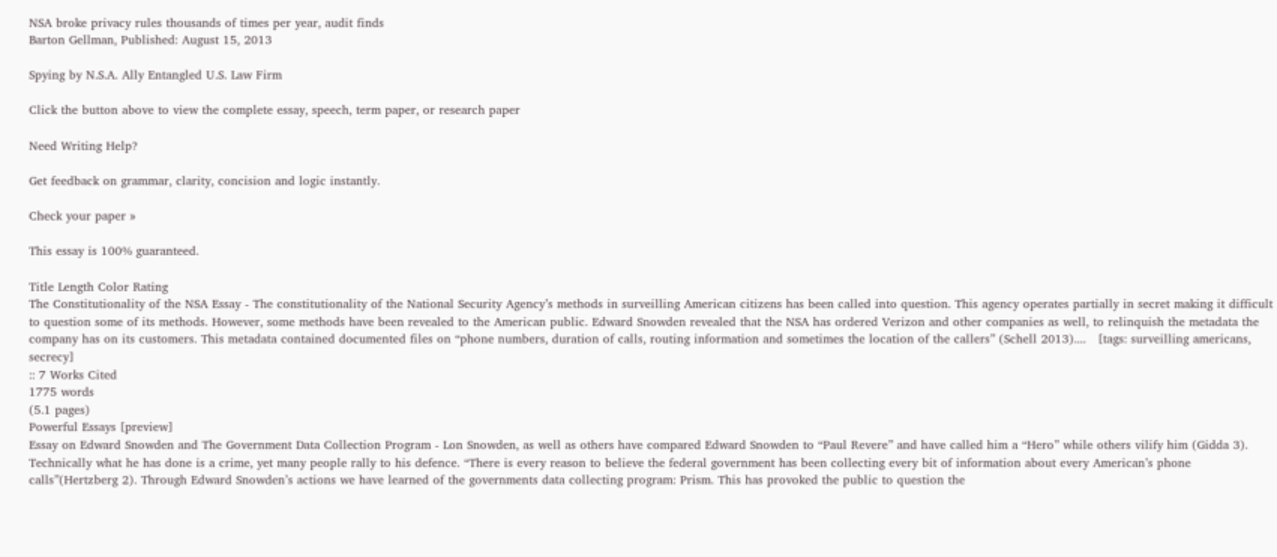NSA broke privacy rules thousands of times per year, audit finds
Barton Gellman, Published: August 15, 2013

Spying by N.S.A. Ally Entangled U.S. Law Firm

Click the button above to view the complete essay, speech, term paper, or research paper

Need Writing Help?

Get feedback on grammar, clarity, concision and logic instantly.

Check your paper »

This essay is 100% guaranteed.

Title Length Color Rating
The Constitutionality of the NSA Essay - The constitutionality of the National Security Agency’s methods in surveilling American citizens has been called into question. This agency operates partially in secret making it difficult to question some of its methods. However, some methods have been revealed to the American public. Edward Snowden revealed that the NSA has ordered Verizon and other companies as well, to relinquish the metadata the company has on its customers. This metadata contained documented files on “phone numbers, duration of calls, routing information and sometimes the location of the callers” (Schell 2013)....   [tags: surveilling americans, secrecy]
:: 7 Works Cited
1775 words
(5.1 pages)
Powerful Essays [preview]
Essay on Edward Snowden and The Government Data Collection Program - Lon Snowden, as well as others have compared Edward Snowden to “Paul Revere” and have called him a “Hero” while others vilify him (Gidda 3). Technically what he has done is a crime, yet many people rally to his defence. “There is every reason to believe the federal government has been collecting every bit of information about every American’s phone calls”(Hertzberg 2). Through Edward Snowden’s actions we have learned of the governments data collecting program: Prism. This has provoked the public to question the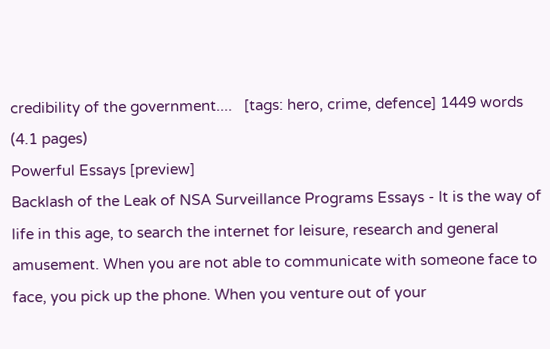credibility of the government....   [tags: hero, crime, defence] 1449 words
(4.1 pages)
Powerful Essays [preview]
Backlash of the Leak of NSA Surveillance Programs Essays - It is the way of life in this age, to search the internet for leisure, research and general amusement. When you are not able to communicate with someone face to face, you pick up the phone. When you venture out of your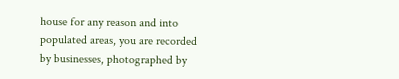house for any reason and into populated areas, you are recorded by businesses, photographed by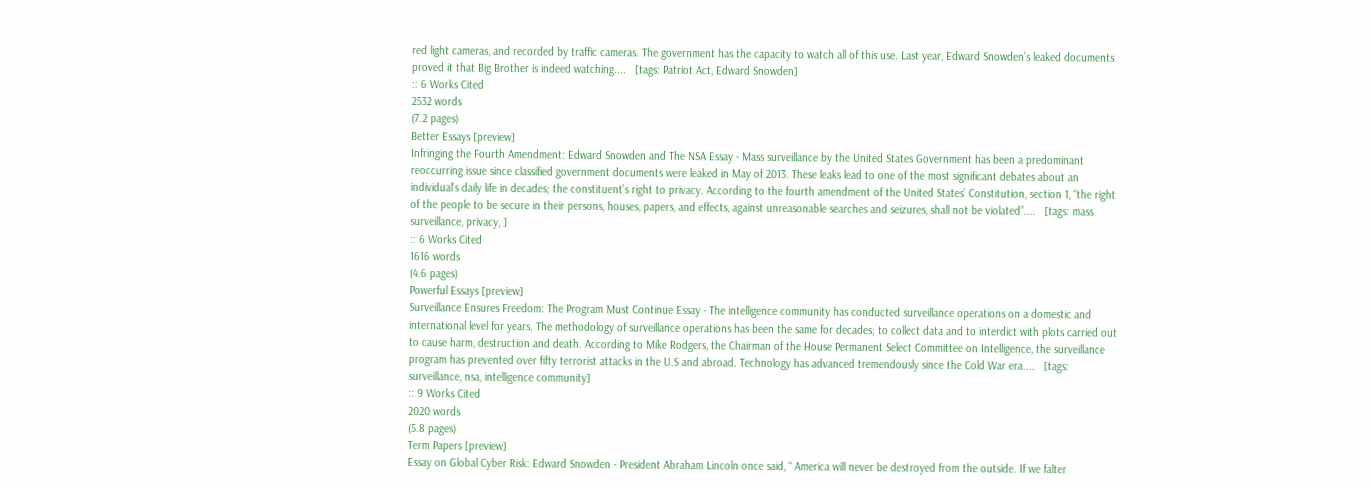red light cameras, and recorded by traffic cameras. The government has the capacity to watch all of this use. Last year, Edward Snowden’s leaked documents proved it that Big Brother is indeed watching....   [tags: Patriot Act, Edward Snowden]
:: 6 Works Cited
2532 words
(7.2 pages)
Better Essays [preview]
Infringing the Fourth Amendment: Edward Snowden and The NSA Essay - Mass surveillance by the United States Government has been a predominant reoccurring issue since classified government documents were leaked in May of 2013. These leaks lead to one of the most significant debates about an individual’s daily life in decades; the constituent’s right to privacy. According to the fourth amendment of the United States’ Constitution, section 1, “the right of the people to be secure in their persons, houses, papers, and effects, against unreasonable searches and seizures, shall not be violated”....   [tags: mass surveillance, privacy, ]
:: 6 Works Cited
1616 words
(4.6 pages)
Powerful Essays [preview]
Surveillance Ensures Freedom: The Program Must Continue Essay - The intelligence community has conducted surveillance operations on a domestic and international level for years. The methodology of surveillance operations has been the same for decades; to collect data and to interdict with plots carried out to cause harm, destruction and death. According to Mike Rodgers, the Chairman of the House Permanent Select Committee on Intelligence, the surveillance program has prevented over fifty terrorist attacks in the U.S and abroad. Technology has advanced tremendously since the Cold War era....   [tags: surveillance, nsa, intelligence community]
:: 9 Works Cited
2020 words
(5.8 pages)
Term Papers [preview]
Essay on Global Cyber Risk: Edward Snowden - President Abraham Lincoln once said, “ America will never be destroyed from the outside. If we falter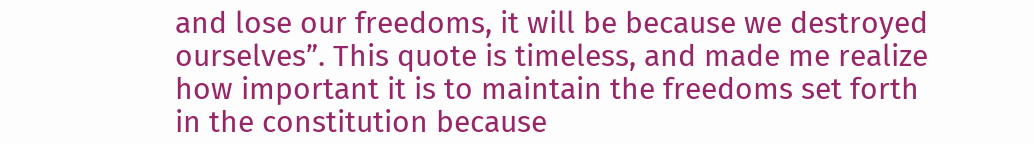and lose our freedoms, it will be because we destroyed ourselves”. This quote is timeless, and made me realize how important it is to maintain the freedoms set forth in the constitution because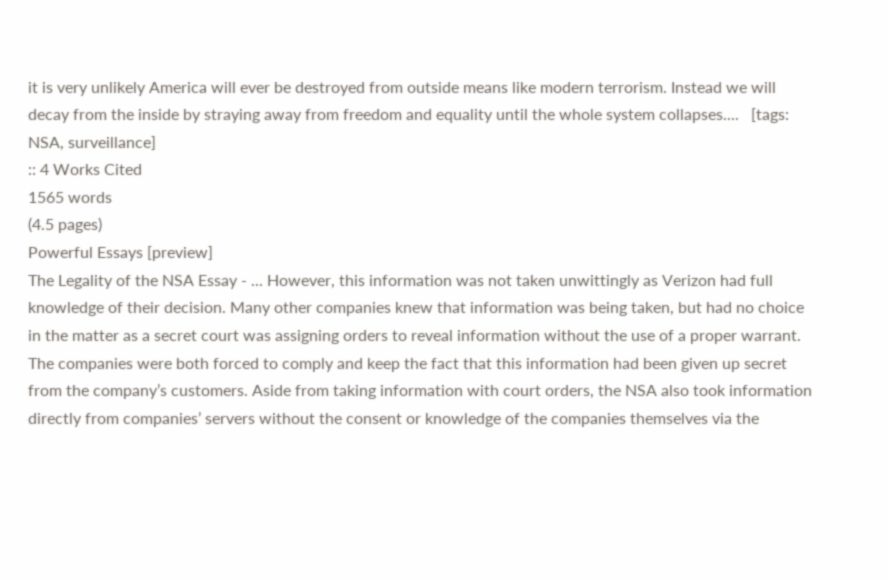it is very unlikely America will ever be destroyed from outside means like modern terrorism. Instead we will decay from the inside by straying away from freedom and equality until the whole system collapses....   [tags: NSA, surveillance]
:: 4 Works Cited
1565 words
(4.5 pages)
Powerful Essays [preview]
The Legality of the NSA Essay - ... However, this information was not taken unwittingly as Verizon had full knowledge of their decision. Many other companies knew that information was being taken, but had no choice in the matter as a secret court was assigning orders to reveal information without the use of a proper warrant. The companies were both forced to comply and keep the fact that this information had been given up secret from the company’s customers. Aside from taking information with court orders, the NSA also took information directly from companies’ servers without the consent or knowledge of the companies themselves via the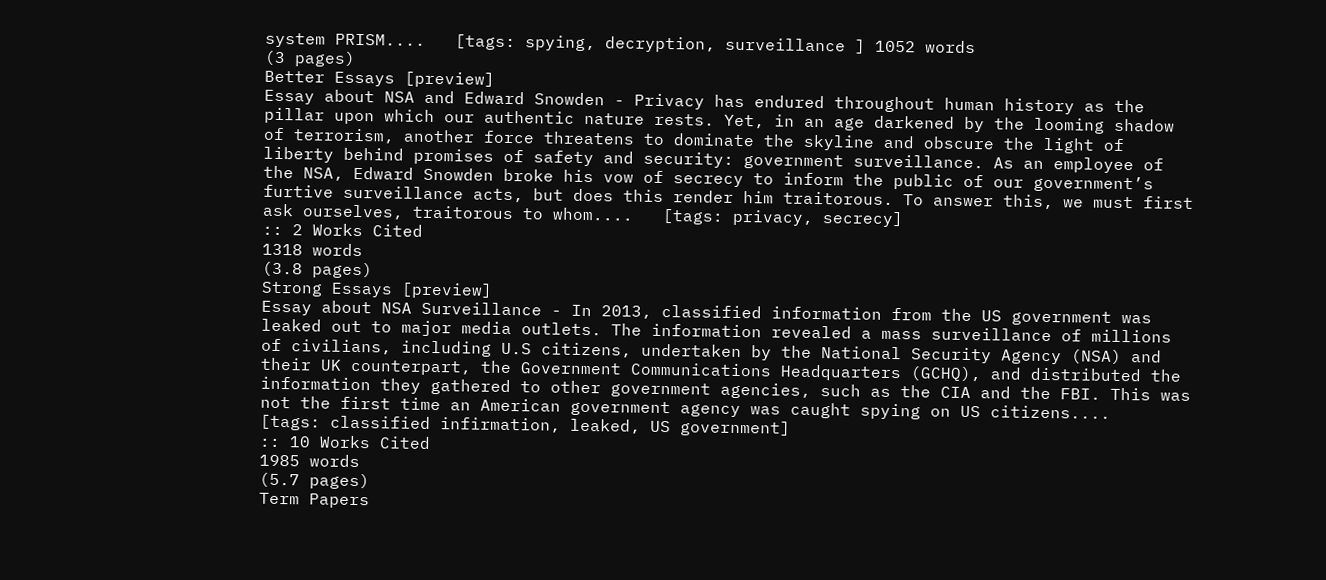system PRISM....   [tags: spying, decryption, surveillance ] 1052 words
(3 pages)
Better Essays [preview]
Essay about NSA and Edward Snowden - Privacy has endured throughout human history as the pillar upon which our authentic nature rests. Yet, in an age darkened by the looming shadow of terrorism, another force threatens to dominate the skyline and obscure the light of liberty behind promises of safety and security: government surveillance. As an employee of the NSA, Edward Snowden broke his vow of secrecy to inform the public of our government’s furtive surveillance acts, but does this render him traitorous. To answer this, we must first ask ourselves, traitorous to whom....   [tags: privacy, secrecy]
:: 2 Works Cited
1318 words
(3.8 pages)
Strong Essays [preview]
Essay about NSA Surveillance - In 2013, classified information from the US government was leaked out to major media outlets. The information revealed a mass surveillance of millions of civilians, including U.S citizens, undertaken by the National Security Agency (NSA) and their UK counterpart, the Government Communications Headquarters (GCHQ), and distributed the information they gathered to other government agencies, such as the CIA and the FBI. This was not the first time an American government agency was caught spying on US citizens....   [tags: classified infirmation, leaked, US government]
:: 10 Works Cited
1985 words
(5.7 pages)
Term Papers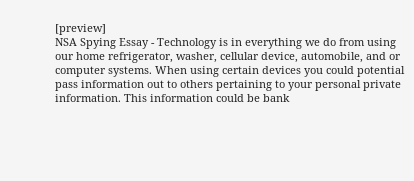[preview]
NSA Spying Essay - Technology is in everything we do from using our home refrigerator, washer, cellular device, automobile, and or computer systems. When using certain devices you could potential pass information out to others pertaining to your personal private information. This information could be bank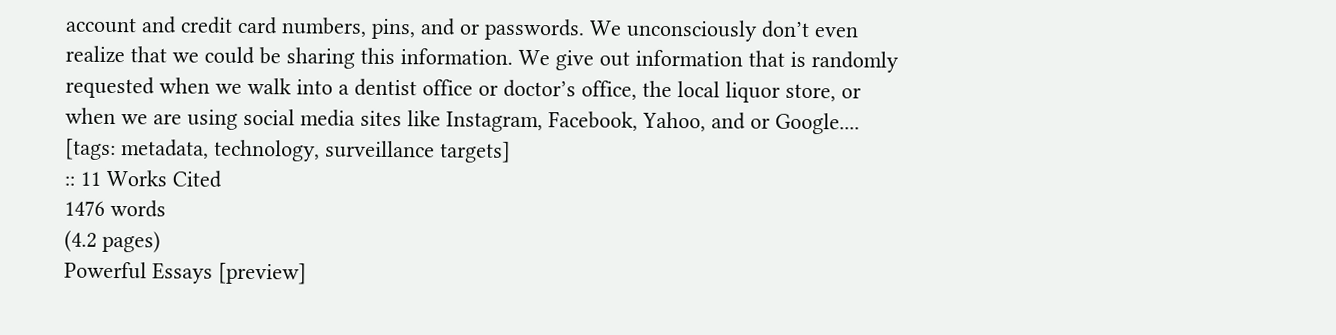account and credit card numbers, pins, and or passwords. We unconsciously don’t even realize that we could be sharing this information. We give out information that is randomly requested when we walk into a dentist office or doctor’s office, the local liquor store, or when we are using social media sites like Instagram, Facebook, Yahoo, and or Google....   [tags: metadata, technology, surveillance targets]
:: 11 Works Cited
1476 words
(4.2 pages)
Powerful Essays [preview]